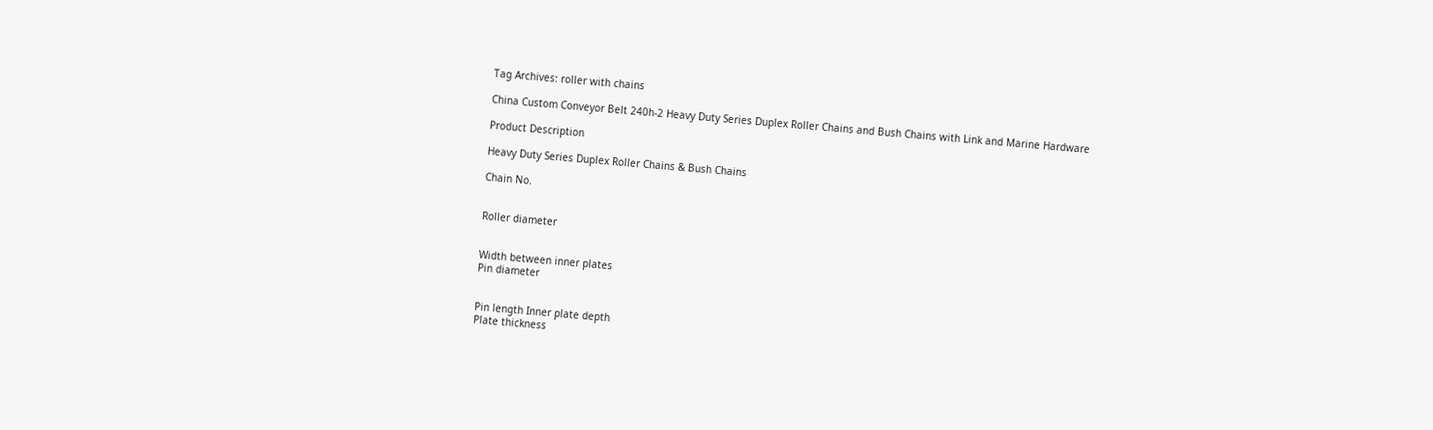Tag Archives: roller with chains

China Custom Conveyor Belt 240h-2 Heavy Duty Series Duplex Roller Chains and Bush Chains with Link and Marine Hardware

Product Description

Heavy Duty Series Duplex Roller Chains & Bush Chains

Chain No.


Roller diameter


Width between inner plates
Pin diameter


Pin length Inner plate depth
Plate thickness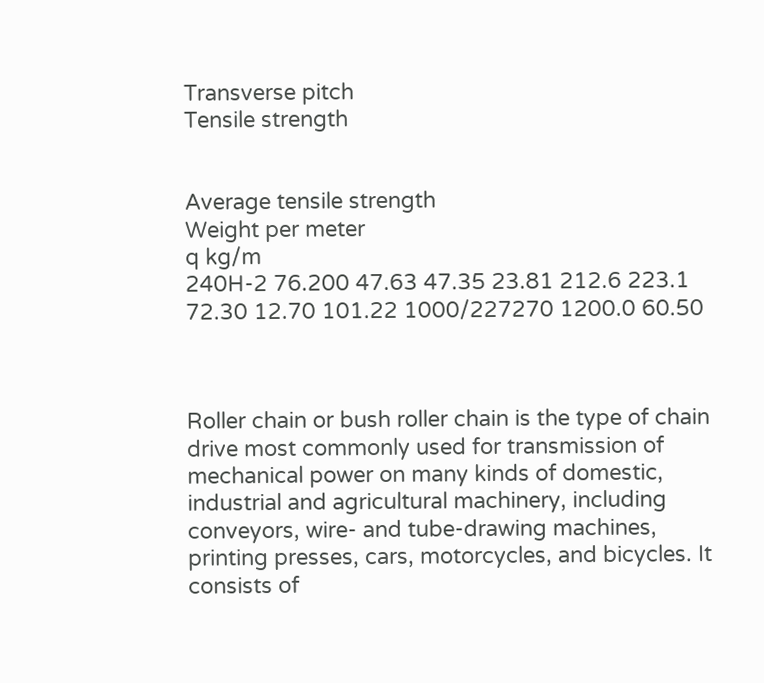Transverse pitch
Tensile strength


Average tensile strength
Weight per meter
q kg/m
240H-2 76.200 47.63 47.35 23.81 212.6 223.1 72.30 12.70 101.22 1000/227270 1200.0 60.50



Roller chain or bush roller chain is the type of chain drive most commonly used for transmission of mechanical power on many kinds of domestic, industrial and agricultural machinery, including conveyors, wire- and tube-drawing machines, printing presses, cars, motorcycles, and bicycles. It consists of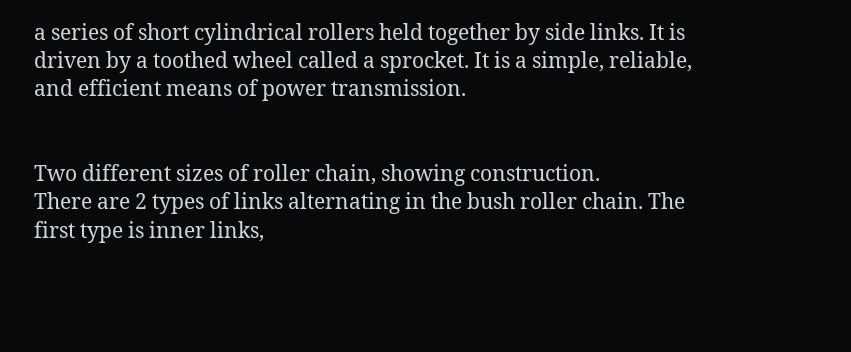a series of short cylindrical rollers held together by side links. It is driven by a toothed wheel called a sprocket. It is a simple, reliable, and efficient means of power transmission.


Two different sizes of roller chain, showing construction.
There are 2 types of links alternating in the bush roller chain. The first type is inner links,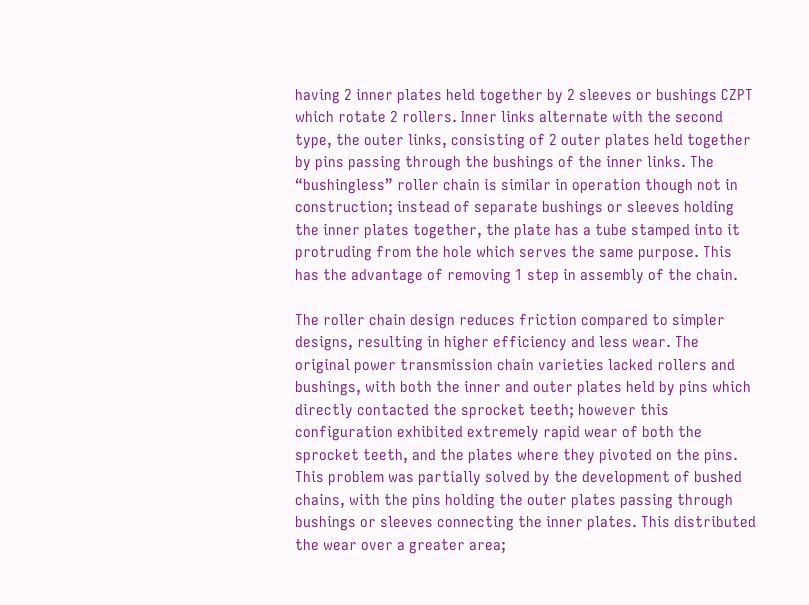having 2 inner plates held together by 2 sleeves or bushings CZPT which rotate 2 rollers. Inner links alternate with the second type, the outer links, consisting of 2 outer plates held together by pins passing through the bushings of the inner links. The “bushingless” roller chain is similar in operation though not in construction; instead of separate bushings or sleeves holding the inner plates together, the plate has a tube stamped into it protruding from the hole which serves the same purpose. This has the advantage of removing 1 step in assembly of the chain.

The roller chain design reduces friction compared to simpler designs, resulting in higher efficiency and less wear. The original power transmission chain varieties lacked rollers and bushings, with both the inner and outer plates held by pins which directly contacted the sprocket teeth; however this configuration exhibited extremely rapid wear of both the sprocket teeth, and the plates where they pivoted on the pins. This problem was partially solved by the development of bushed chains, with the pins holding the outer plates passing through bushings or sleeves connecting the inner plates. This distributed the wear over a greater area;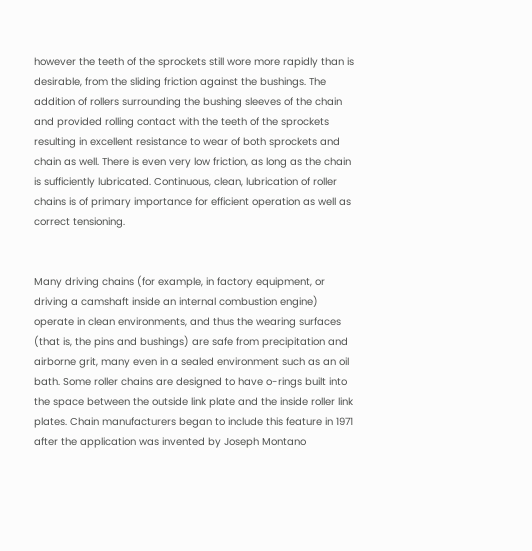however the teeth of the sprockets still wore more rapidly than is desirable, from the sliding friction against the bushings. The addition of rollers surrounding the bushing sleeves of the chain and provided rolling contact with the teeth of the sprockets resulting in excellent resistance to wear of both sprockets and chain as well. There is even very low friction, as long as the chain is sufficiently lubricated. Continuous, clean, lubrication of roller chains is of primary importance for efficient operation as well as correct tensioning.


Many driving chains (for example, in factory equipment, or driving a camshaft inside an internal combustion engine) operate in clean environments, and thus the wearing surfaces (that is, the pins and bushings) are safe from precipitation and airborne grit, many even in a sealed environment such as an oil bath. Some roller chains are designed to have o-rings built into the space between the outside link plate and the inside roller link plates. Chain manufacturers began to include this feature in 1971 after the application was invented by Joseph Montano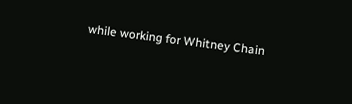while working for Whitney Chain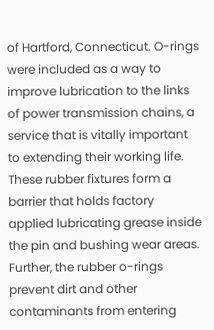of Hartford, Connecticut. O-rings were included as a way to improve lubrication to the links of power transmission chains, a service that is vitally important to extending their working life. These rubber fixtures form a barrier that holds factory applied lubricating grease inside the pin and bushing wear areas. Further, the rubber o-rings prevent dirt and other contaminants from entering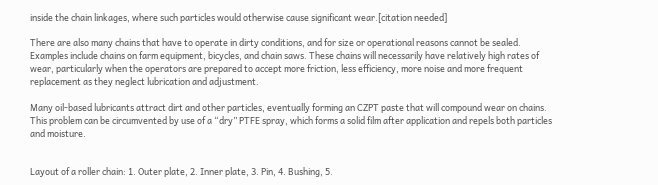inside the chain linkages, where such particles would otherwise cause significant wear.[citation needed]

There are also many chains that have to operate in dirty conditions, and for size or operational reasons cannot be sealed. Examples include chains on farm equipment, bicycles, and chain saws. These chains will necessarily have relatively high rates of wear, particularly when the operators are prepared to accept more friction, less efficiency, more noise and more frequent replacement as they neglect lubrication and adjustment.

Many oil-based lubricants attract dirt and other particles, eventually forming an CZPT paste that will compound wear on chains. This problem can be circumvented by use of a “dry” PTFE spray, which forms a solid film after application and repels both particles and moisture.


Layout of a roller chain: 1. Outer plate, 2. Inner plate, 3. Pin, 4. Bushing, 5.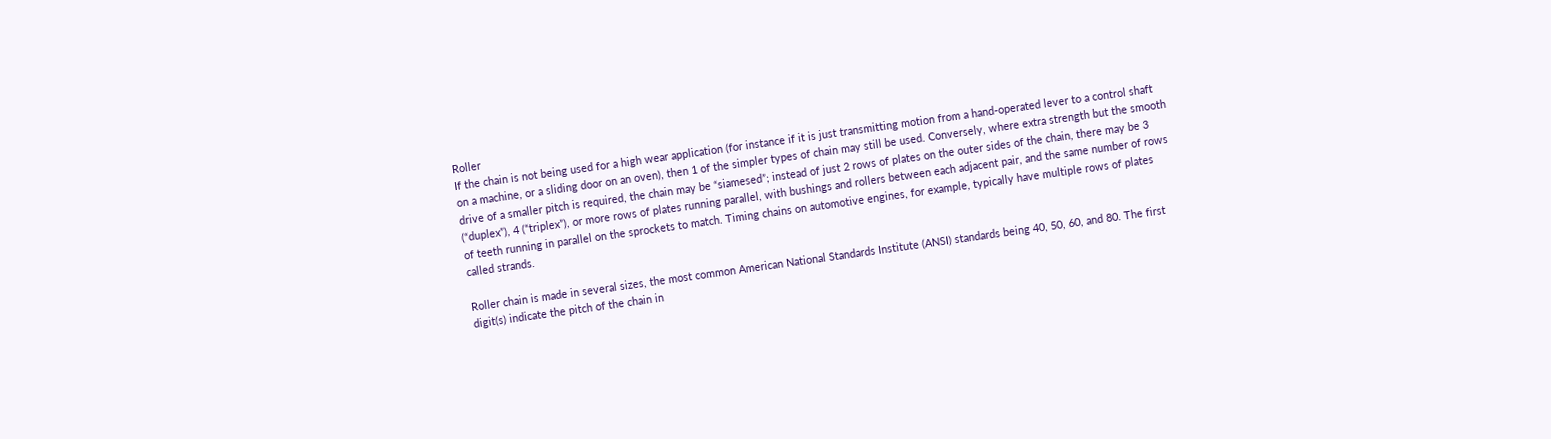Roller
If the chain is not being used for a high wear application (for instance if it is just transmitting motion from a hand-operated lever to a control shaft on a machine, or a sliding door on an oven), then 1 of the simpler types of chain may still be used. Conversely, where extra strength but the smooth drive of a smaller pitch is required, the chain may be “siamesed”; instead of just 2 rows of plates on the outer sides of the chain, there may be 3 (“duplex”), 4 (“triplex”), or more rows of plates running parallel, with bushings and rollers between each adjacent pair, and the same number of rows of teeth running in parallel on the sprockets to match. Timing chains on automotive engines, for example, typically have multiple rows of plates called strands.

Roller chain is made in several sizes, the most common American National Standards Institute (ANSI) standards being 40, 50, 60, and 80. The first digit(s) indicate the pitch of the chain in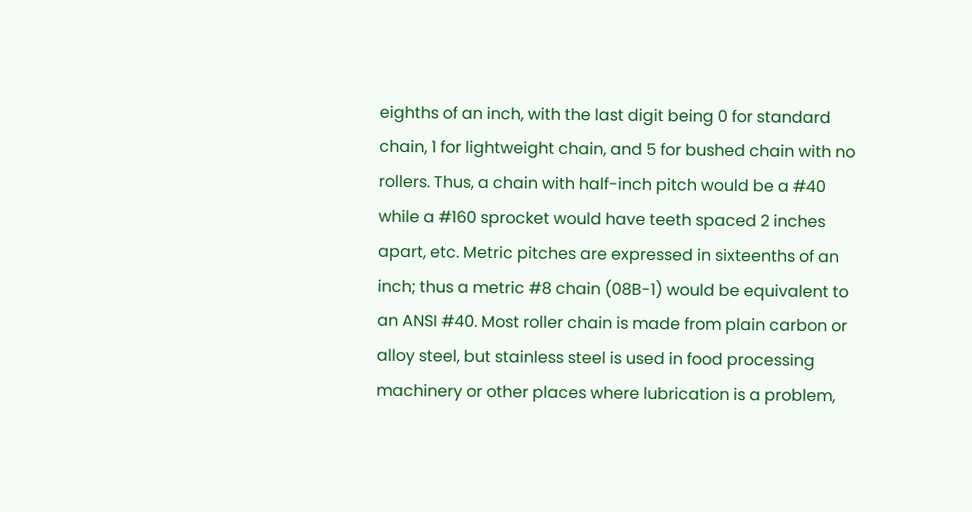eighths of an inch, with the last digit being 0 for standard chain, 1 for lightweight chain, and 5 for bushed chain with no rollers. Thus, a chain with half-inch pitch would be a #40 while a #160 sprocket would have teeth spaced 2 inches apart, etc. Metric pitches are expressed in sixteenths of an inch; thus a metric #8 chain (08B-1) would be equivalent to an ANSI #40. Most roller chain is made from plain carbon or alloy steel, but stainless steel is used in food processing machinery or other places where lubrication is a problem,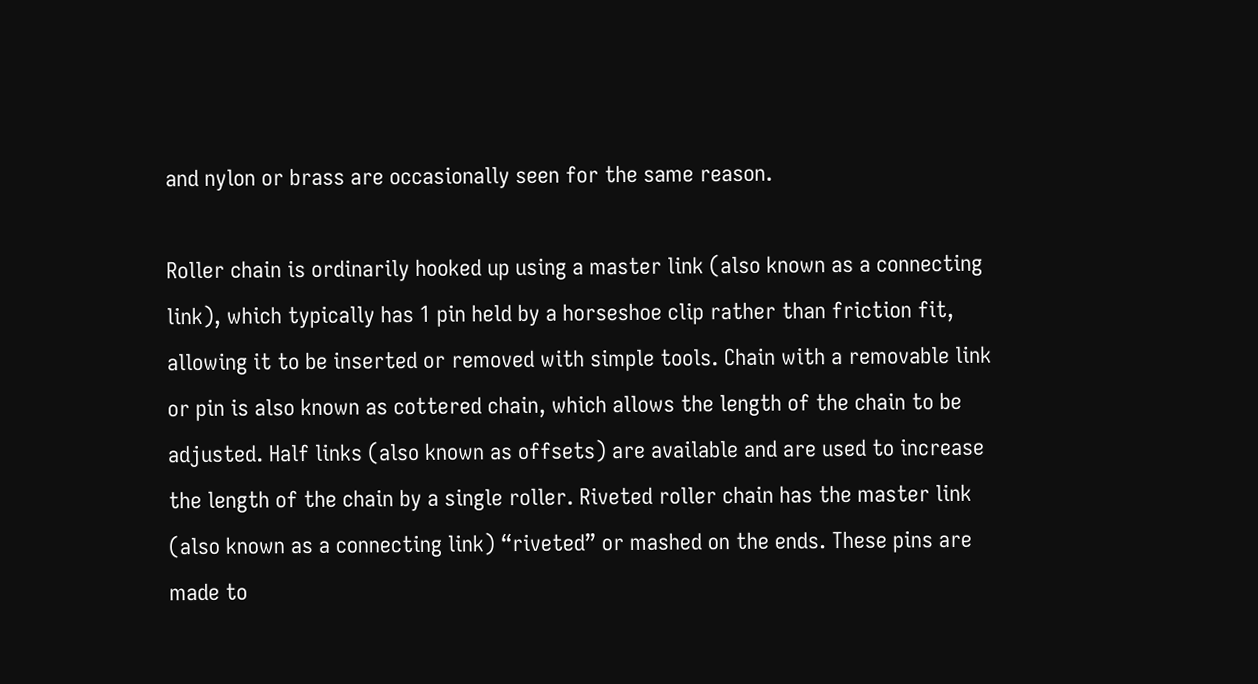and nylon or brass are occasionally seen for the same reason.

Roller chain is ordinarily hooked up using a master link (also known as a connecting link), which typically has 1 pin held by a horseshoe clip rather than friction fit, allowing it to be inserted or removed with simple tools. Chain with a removable link or pin is also known as cottered chain, which allows the length of the chain to be adjusted. Half links (also known as offsets) are available and are used to increase the length of the chain by a single roller. Riveted roller chain has the master link (also known as a connecting link) “riveted” or mashed on the ends. These pins are made to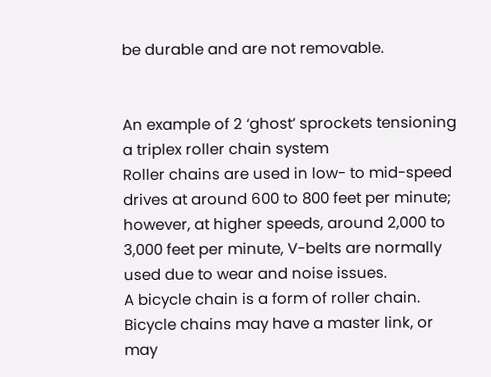be durable and are not removable.


An example of 2 ‘ghost’ sprockets tensioning a triplex roller chain system
Roller chains are used in low- to mid-speed drives at around 600 to 800 feet per minute; however, at higher speeds, around 2,000 to 3,000 feet per minute, V-belts are normally used due to wear and noise issues.
A bicycle chain is a form of roller chain. Bicycle chains may have a master link, or may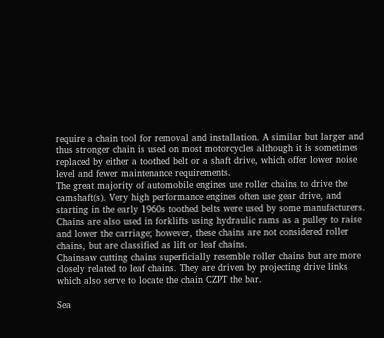require a chain tool for removal and installation. A similar but larger and thus stronger chain is used on most motorcycles although it is sometimes replaced by either a toothed belt or a shaft drive, which offer lower noise level and fewer maintenance requirements.
The great majority of automobile engines use roller chains to drive the camshaft(s). Very high performance engines often use gear drive, and starting in the early 1960s toothed belts were used by some manufacturers.
Chains are also used in forklifts using hydraulic rams as a pulley to raise and lower the carriage; however, these chains are not considered roller chains, but are classified as lift or leaf chains.
Chainsaw cutting chains superficially resemble roller chains but are more closely related to leaf chains. They are driven by projecting drive links which also serve to locate the chain CZPT the bar.

Sea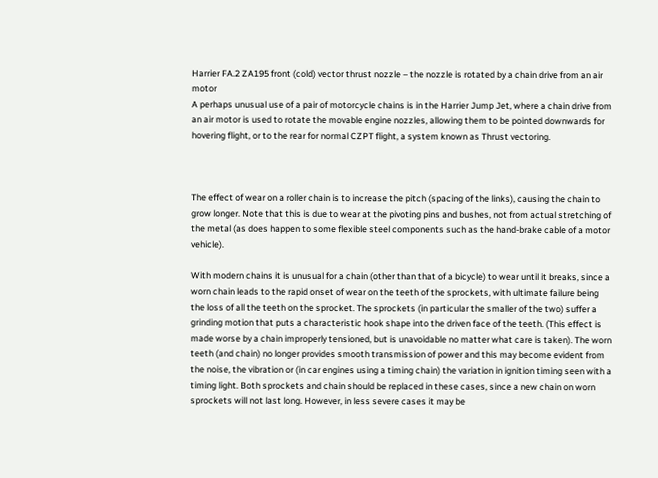Harrier FA.2 ZA195 front (cold) vector thrust nozzle – the nozzle is rotated by a chain drive from an air motor
A perhaps unusual use of a pair of motorcycle chains is in the Harrier Jump Jet, where a chain drive from an air motor is used to rotate the movable engine nozzles, allowing them to be pointed downwards for hovering flight, or to the rear for normal CZPT flight, a system known as Thrust vectoring.



The effect of wear on a roller chain is to increase the pitch (spacing of the links), causing the chain to grow longer. Note that this is due to wear at the pivoting pins and bushes, not from actual stretching of the metal (as does happen to some flexible steel components such as the hand-brake cable of a motor vehicle).

With modern chains it is unusual for a chain (other than that of a bicycle) to wear until it breaks, since a worn chain leads to the rapid onset of wear on the teeth of the sprockets, with ultimate failure being the loss of all the teeth on the sprocket. The sprockets (in particular the smaller of the two) suffer a grinding motion that puts a characteristic hook shape into the driven face of the teeth. (This effect is made worse by a chain improperly tensioned, but is unavoidable no matter what care is taken). The worn teeth (and chain) no longer provides smooth transmission of power and this may become evident from the noise, the vibration or (in car engines using a timing chain) the variation in ignition timing seen with a timing light. Both sprockets and chain should be replaced in these cases, since a new chain on worn sprockets will not last long. However, in less severe cases it may be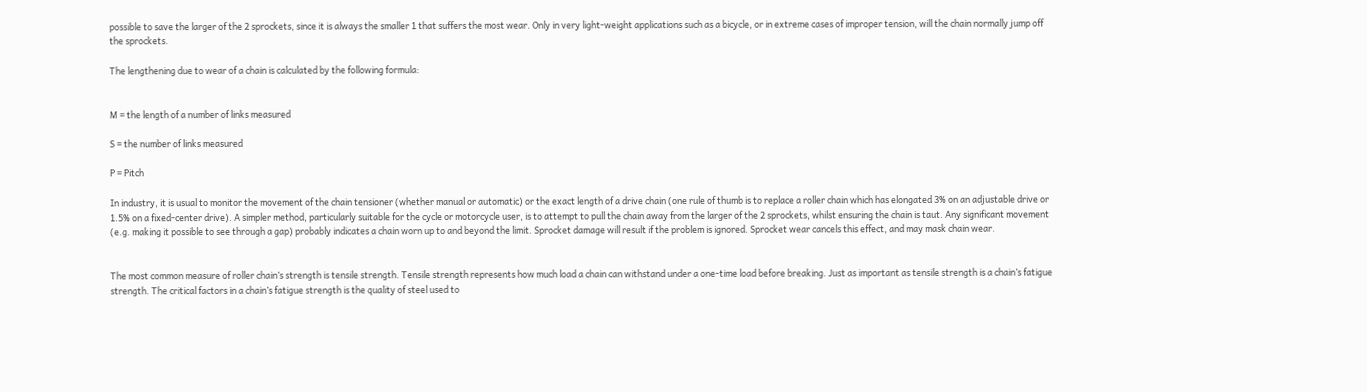possible to save the larger of the 2 sprockets, since it is always the smaller 1 that suffers the most wear. Only in very light-weight applications such as a bicycle, or in extreme cases of improper tension, will the chain normally jump off the sprockets.

The lengthening due to wear of a chain is calculated by the following formula:


M = the length of a number of links measured

S = the number of links measured

P = Pitch

In industry, it is usual to monitor the movement of the chain tensioner (whether manual or automatic) or the exact length of a drive chain (one rule of thumb is to replace a roller chain which has elongated 3% on an adjustable drive or 1.5% on a fixed-center drive). A simpler method, particularly suitable for the cycle or motorcycle user, is to attempt to pull the chain away from the larger of the 2 sprockets, whilst ensuring the chain is taut. Any significant movement (e.g. making it possible to see through a gap) probably indicates a chain worn up to and beyond the limit. Sprocket damage will result if the problem is ignored. Sprocket wear cancels this effect, and may mask chain wear.


The most common measure of roller chain’s strength is tensile strength. Tensile strength represents how much load a chain can withstand under a one-time load before breaking. Just as important as tensile strength is a chain’s fatigue strength. The critical factors in a chain’s fatigue strength is the quality of steel used to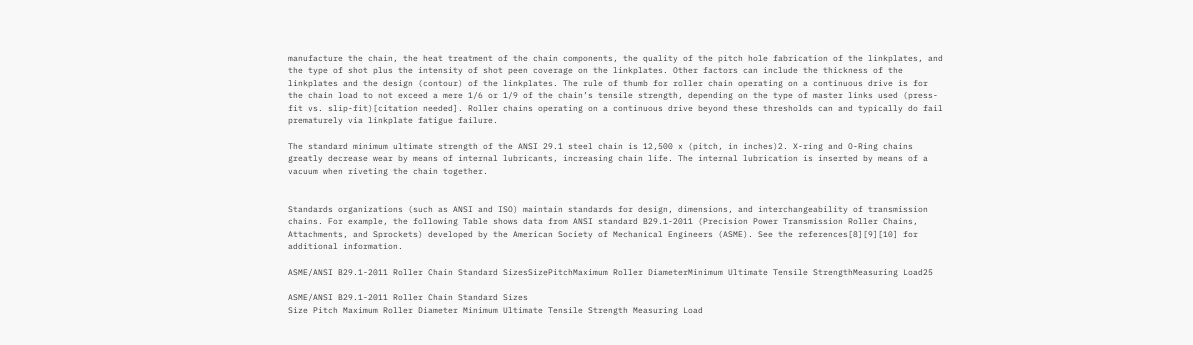manufacture the chain, the heat treatment of the chain components, the quality of the pitch hole fabrication of the linkplates, and the type of shot plus the intensity of shot peen coverage on the linkplates. Other factors can include the thickness of the linkplates and the design (contour) of the linkplates. The rule of thumb for roller chain operating on a continuous drive is for the chain load to not exceed a mere 1/6 or 1/9 of the chain’s tensile strength, depending on the type of master links used (press-fit vs. slip-fit)[citation needed]. Roller chains operating on a continuous drive beyond these thresholds can and typically do fail prematurely via linkplate fatigue failure.

The standard minimum ultimate strength of the ANSI 29.1 steel chain is 12,500 x (pitch, in inches)2. X-ring and O-Ring chains greatly decrease wear by means of internal lubricants, increasing chain life. The internal lubrication is inserted by means of a vacuum when riveting the chain together.


Standards organizations (such as ANSI and ISO) maintain standards for design, dimensions, and interchangeability of transmission chains. For example, the following Table shows data from ANSI standard B29.1-2011 (Precision Power Transmission Roller Chains, Attachments, and Sprockets) developed by the American Society of Mechanical Engineers (ASME). See the references[8][9][10] for additional information.

ASME/ANSI B29.1-2011 Roller Chain Standard SizesSizePitchMaximum Roller DiameterMinimum Ultimate Tensile StrengthMeasuring Load25

ASME/ANSI B29.1-2011 Roller Chain Standard Sizes
Size Pitch Maximum Roller Diameter Minimum Ultimate Tensile Strength Measuring Load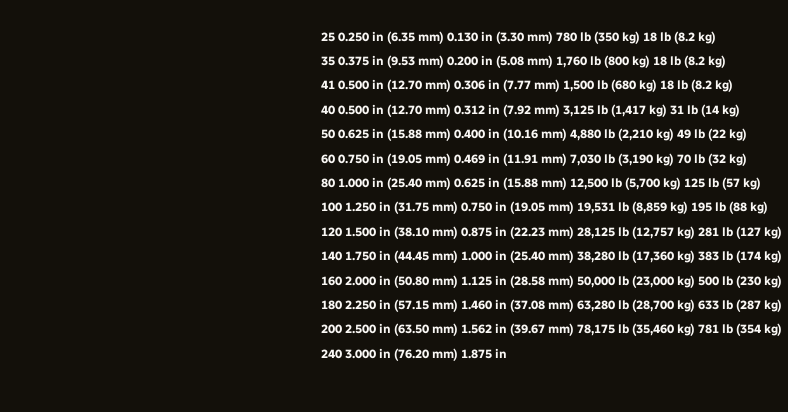25 0.250 in (6.35 mm) 0.130 in (3.30 mm) 780 lb (350 kg) 18 lb (8.2 kg)
35 0.375 in (9.53 mm) 0.200 in (5.08 mm) 1,760 lb (800 kg) 18 lb (8.2 kg)
41 0.500 in (12.70 mm) 0.306 in (7.77 mm) 1,500 lb (680 kg) 18 lb (8.2 kg)
40 0.500 in (12.70 mm) 0.312 in (7.92 mm) 3,125 lb (1,417 kg) 31 lb (14 kg)
50 0.625 in (15.88 mm) 0.400 in (10.16 mm) 4,880 lb (2,210 kg) 49 lb (22 kg)
60 0.750 in (19.05 mm) 0.469 in (11.91 mm) 7,030 lb (3,190 kg) 70 lb (32 kg)
80 1.000 in (25.40 mm) 0.625 in (15.88 mm) 12,500 lb (5,700 kg) 125 lb (57 kg)
100 1.250 in (31.75 mm) 0.750 in (19.05 mm) 19,531 lb (8,859 kg) 195 lb (88 kg)
120 1.500 in (38.10 mm) 0.875 in (22.23 mm) 28,125 lb (12,757 kg) 281 lb (127 kg)
140 1.750 in (44.45 mm) 1.000 in (25.40 mm) 38,280 lb (17,360 kg) 383 lb (174 kg)
160 2.000 in (50.80 mm) 1.125 in (28.58 mm) 50,000 lb (23,000 kg) 500 lb (230 kg)
180 2.250 in (57.15 mm) 1.460 in (37.08 mm) 63,280 lb (28,700 kg) 633 lb (287 kg)
200 2.500 in (63.50 mm) 1.562 in (39.67 mm) 78,175 lb (35,460 kg) 781 lb (354 kg)
240 3.000 in (76.20 mm) 1.875 in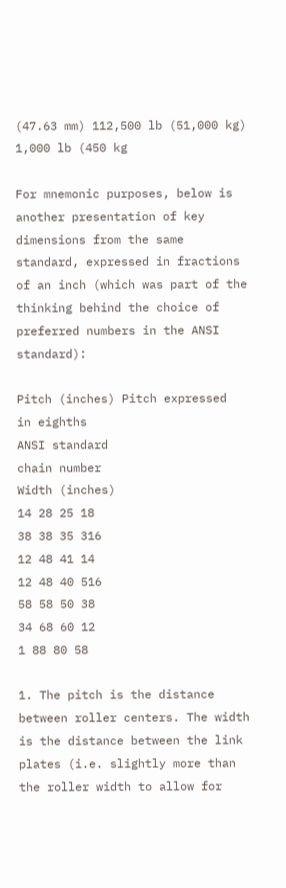(47.63 mm) 112,500 lb (51,000 kg) 1,000 lb (450 kg

For mnemonic purposes, below is another presentation of key dimensions from the same standard, expressed in fractions of an inch (which was part of the thinking behind the choice of preferred numbers in the ANSI standard):

Pitch (inches) Pitch expressed
in eighths
ANSI standard
chain number
Width (inches)
14 28 25 18
38 38 35 316
12 48 41 14
12 48 40 516
58 58 50 38
34 68 60 12
1 88 80 58

1. The pitch is the distance between roller centers. The width is the distance between the link plates (i.e. slightly more than the roller width to allow for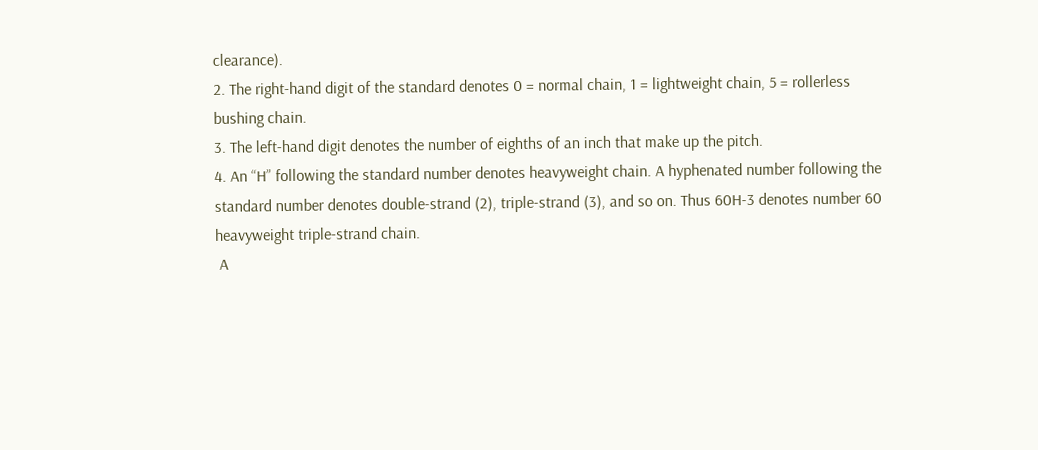clearance).
2. The right-hand digit of the standard denotes 0 = normal chain, 1 = lightweight chain, 5 = rollerless bushing chain.
3. The left-hand digit denotes the number of eighths of an inch that make up the pitch.
4. An “H” following the standard number denotes heavyweight chain. A hyphenated number following the standard number denotes double-strand (2), triple-strand (3), and so on. Thus 60H-3 denotes number 60 heavyweight triple-strand chain.
 A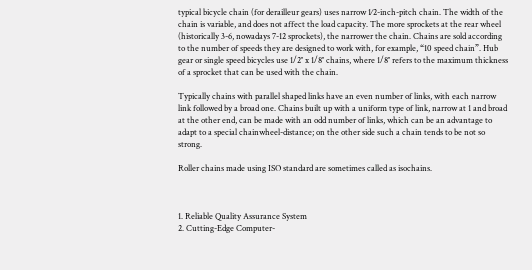typical bicycle chain (for derailleur gears) uses narrow 1⁄2-inch-pitch chain. The width of the chain is variable, and does not affect the load capacity. The more sprockets at the rear wheel (historically 3-6, nowadays 7-12 sprockets), the narrower the chain. Chains are sold according to the number of speeds they are designed to work with, for example, “10 speed chain”. Hub gear or single speed bicycles use 1/2″ x 1/8″ chains, where 1/8″ refers to the maximum thickness of a sprocket that can be used with the chain.

Typically chains with parallel shaped links have an even number of links, with each narrow link followed by a broad one. Chains built up with a uniform type of link, narrow at 1 and broad at the other end, can be made with an odd number of links, which can be an advantage to adapt to a special chainwheel-distance; on the other side such a chain tends to be not so strong.

Roller chains made using ISO standard are sometimes called as isochains.



1. Reliable Quality Assurance System
2. Cutting-Edge Computer-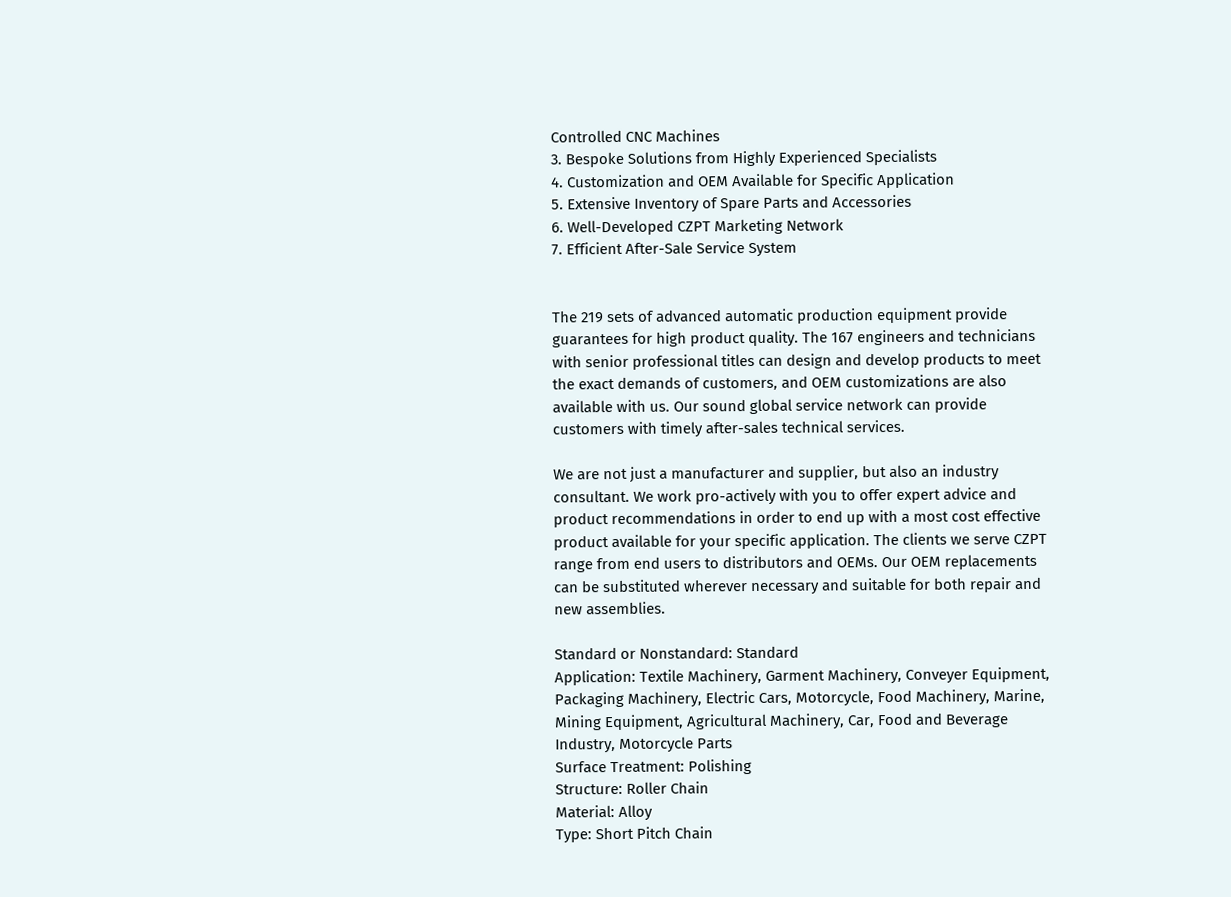Controlled CNC Machines
3. Bespoke Solutions from Highly Experienced Specialists
4. Customization and OEM Available for Specific Application
5. Extensive Inventory of Spare Parts and Accessories
6. Well-Developed CZPT Marketing Network
7. Efficient After-Sale Service System


The 219 sets of advanced automatic production equipment provide guarantees for high product quality. The 167 engineers and technicians with senior professional titles can design and develop products to meet the exact demands of customers, and OEM customizations are also available with us. Our sound global service network can provide customers with timely after-sales technical services.

We are not just a manufacturer and supplier, but also an industry consultant. We work pro-actively with you to offer expert advice and product recommendations in order to end up with a most cost effective product available for your specific application. The clients we serve CZPT range from end users to distributors and OEMs. Our OEM replacements can be substituted wherever necessary and suitable for both repair and new assemblies.

Standard or Nonstandard: Standard
Application: Textile Machinery, Garment Machinery, Conveyer Equipment, Packaging Machinery, Electric Cars, Motorcycle, Food Machinery, Marine, Mining Equipment, Agricultural Machinery, Car, Food and Beverage Industry, Motorcycle Parts
Surface Treatment: Polishing
Structure: Roller Chain
Material: Alloy
Type: Short Pitch Chain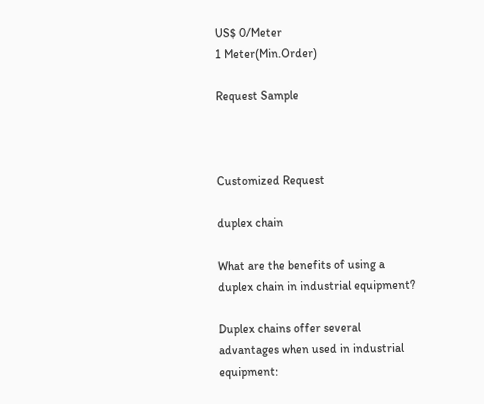US$ 0/Meter
1 Meter(Min.Order)

Request Sample



Customized Request

duplex chain

What are the benefits of using a duplex chain in industrial equipment?

Duplex chains offer several advantages when used in industrial equipment: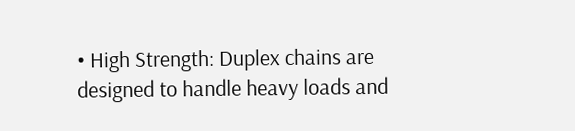• High Strength: Duplex chains are designed to handle heavy loads and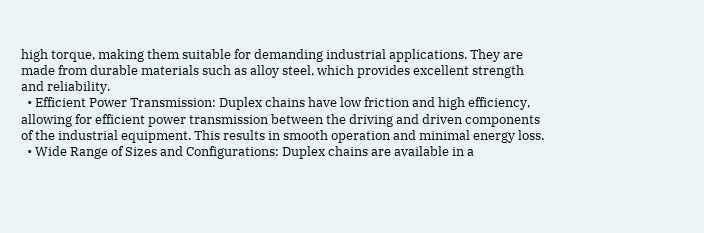high torque, making them suitable for demanding industrial applications. They are made from durable materials such as alloy steel, which provides excellent strength and reliability.
  • Efficient Power Transmission: Duplex chains have low friction and high efficiency, allowing for efficient power transmission between the driving and driven components of the industrial equipment. This results in smooth operation and minimal energy loss.
  • Wide Range of Sizes and Configurations: Duplex chains are available in a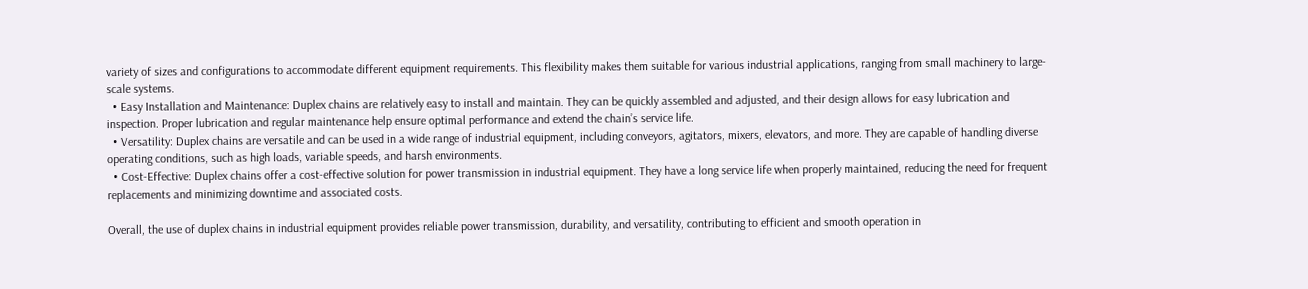variety of sizes and configurations to accommodate different equipment requirements. This flexibility makes them suitable for various industrial applications, ranging from small machinery to large-scale systems.
  • Easy Installation and Maintenance: Duplex chains are relatively easy to install and maintain. They can be quickly assembled and adjusted, and their design allows for easy lubrication and inspection. Proper lubrication and regular maintenance help ensure optimal performance and extend the chain’s service life.
  • Versatility: Duplex chains are versatile and can be used in a wide range of industrial equipment, including conveyors, agitators, mixers, elevators, and more. They are capable of handling diverse operating conditions, such as high loads, variable speeds, and harsh environments.
  • Cost-Effective: Duplex chains offer a cost-effective solution for power transmission in industrial equipment. They have a long service life when properly maintained, reducing the need for frequent replacements and minimizing downtime and associated costs.

Overall, the use of duplex chains in industrial equipment provides reliable power transmission, durability, and versatility, contributing to efficient and smooth operation in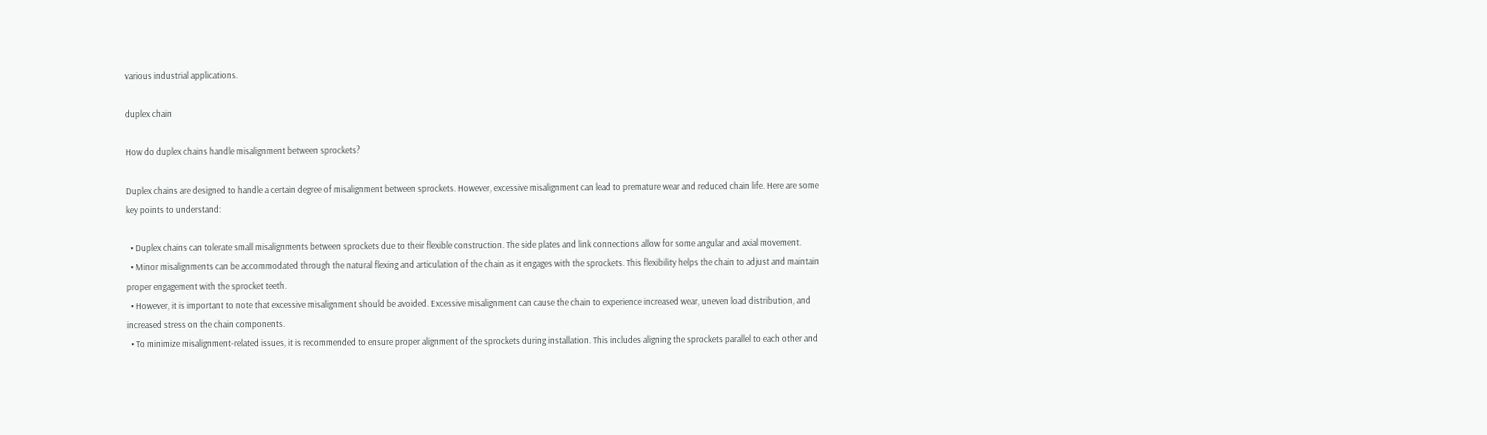various industrial applications.

duplex chain

How do duplex chains handle misalignment between sprockets?

Duplex chains are designed to handle a certain degree of misalignment between sprockets. However, excessive misalignment can lead to premature wear and reduced chain life. Here are some key points to understand:

  • Duplex chains can tolerate small misalignments between sprockets due to their flexible construction. The side plates and link connections allow for some angular and axial movement.
  • Minor misalignments can be accommodated through the natural flexing and articulation of the chain as it engages with the sprockets. This flexibility helps the chain to adjust and maintain proper engagement with the sprocket teeth.
  • However, it is important to note that excessive misalignment should be avoided. Excessive misalignment can cause the chain to experience increased wear, uneven load distribution, and increased stress on the chain components.
  • To minimize misalignment-related issues, it is recommended to ensure proper alignment of the sprockets during installation. This includes aligning the sprockets parallel to each other and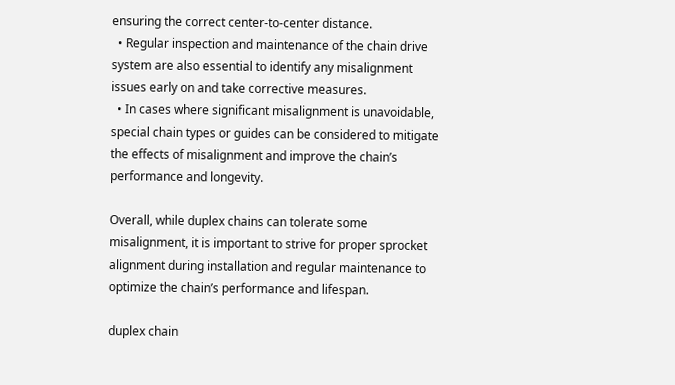ensuring the correct center-to-center distance.
  • Regular inspection and maintenance of the chain drive system are also essential to identify any misalignment issues early on and take corrective measures.
  • In cases where significant misalignment is unavoidable, special chain types or guides can be considered to mitigate the effects of misalignment and improve the chain’s performance and longevity.

Overall, while duplex chains can tolerate some misalignment, it is important to strive for proper sprocket alignment during installation and regular maintenance to optimize the chain’s performance and lifespan.

duplex chain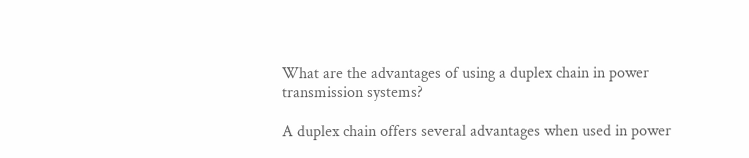What are the advantages of using a duplex chain in power transmission systems?

A duplex chain offers several advantages when used in power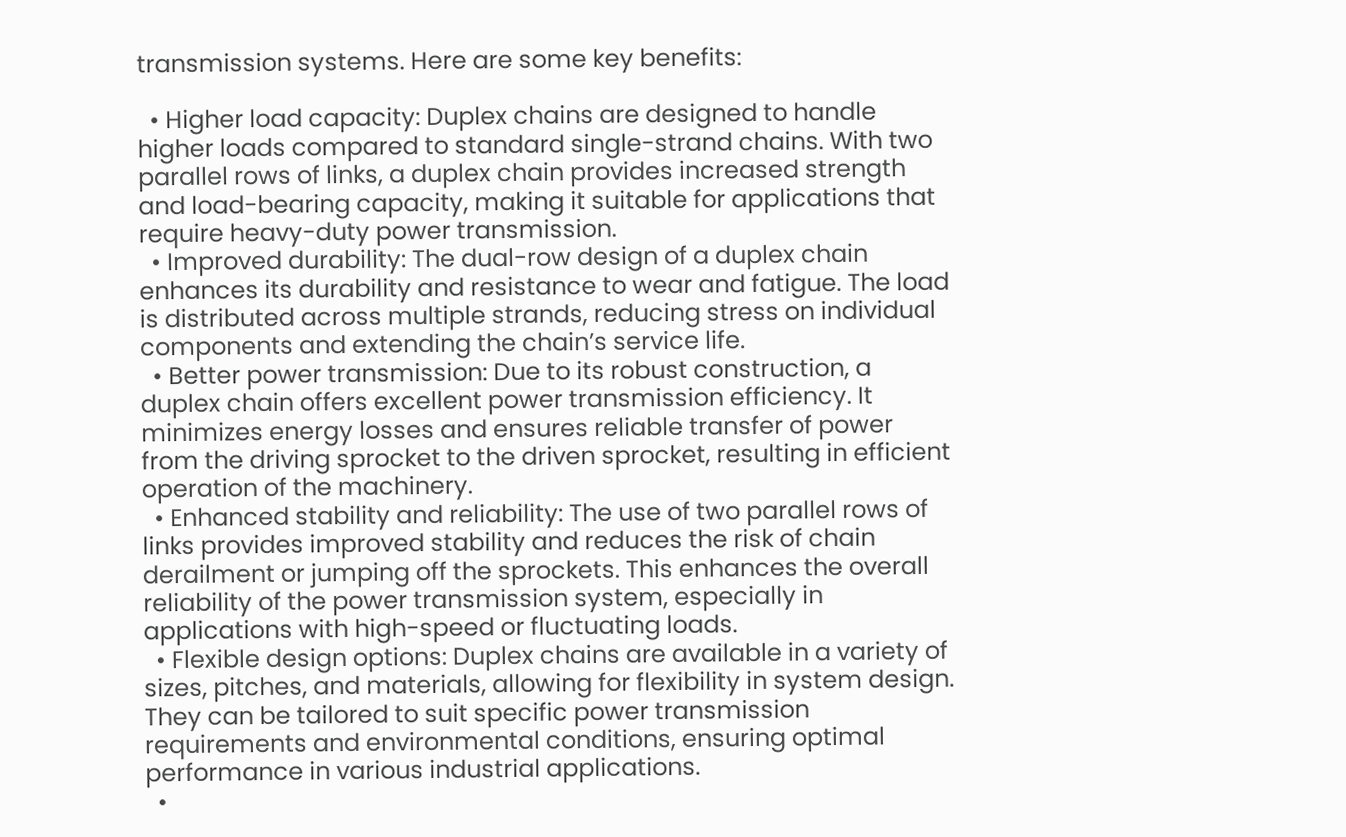transmission systems. Here are some key benefits:

  • Higher load capacity: Duplex chains are designed to handle higher loads compared to standard single-strand chains. With two parallel rows of links, a duplex chain provides increased strength and load-bearing capacity, making it suitable for applications that require heavy-duty power transmission.
  • Improved durability: The dual-row design of a duplex chain enhances its durability and resistance to wear and fatigue. The load is distributed across multiple strands, reducing stress on individual components and extending the chain’s service life.
  • Better power transmission: Due to its robust construction, a duplex chain offers excellent power transmission efficiency. It minimizes energy losses and ensures reliable transfer of power from the driving sprocket to the driven sprocket, resulting in efficient operation of the machinery.
  • Enhanced stability and reliability: The use of two parallel rows of links provides improved stability and reduces the risk of chain derailment or jumping off the sprockets. This enhances the overall reliability of the power transmission system, especially in applications with high-speed or fluctuating loads.
  • Flexible design options: Duplex chains are available in a variety of sizes, pitches, and materials, allowing for flexibility in system design. They can be tailored to suit specific power transmission requirements and environmental conditions, ensuring optimal performance in various industrial applications.
  •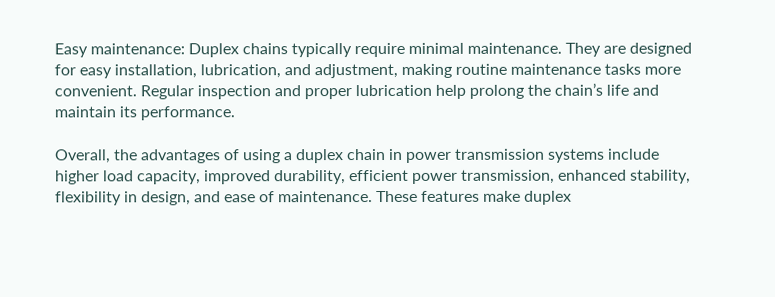Easy maintenance: Duplex chains typically require minimal maintenance. They are designed for easy installation, lubrication, and adjustment, making routine maintenance tasks more convenient. Regular inspection and proper lubrication help prolong the chain’s life and maintain its performance.

Overall, the advantages of using a duplex chain in power transmission systems include higher load capacity, improved durability, efficient power transmission, enhanced stability, flexibility in design, and ease of maintenance. These features make duplex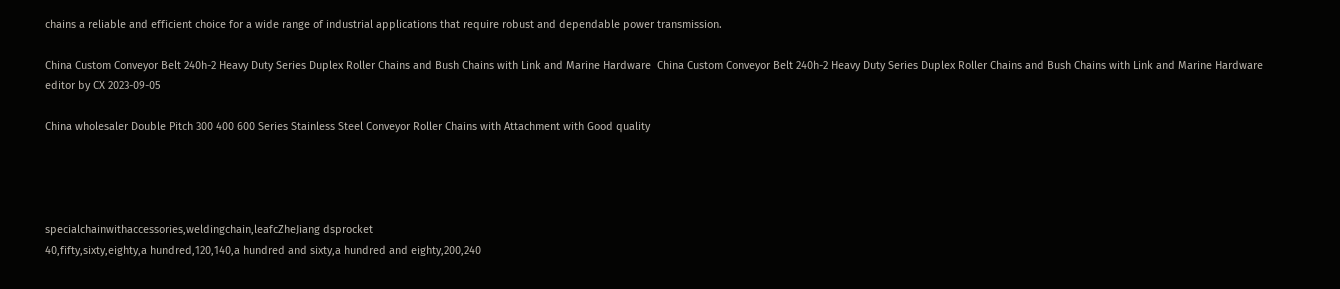chains a reliable and efficient choice for a wide range of industrial applications that require robust and dependable power transmission.

China Custom Conveyor Belt 240h-2 Heavy Duty Series Duplex Roller Chains and Bush Chains with Link and Marine Hardware  China Custom Conveyor Belt 240h-2 Heavy Duty Series Duplex Roller Chains and Bush Chains with Link and Marine Hardware
editor by CX 2023-09-05

China wholesaler Double Pitch 300 400 600 Series Stainless Steel Conveyor Roller Chains with Attachment with Good quality




specialchainwithaccessories,weldingchain,leafcZheJiang dsprocket
40,fifty,sixty,eighty,a hundred,120,140,a hundred and sixty,a hundred and eighty,200,240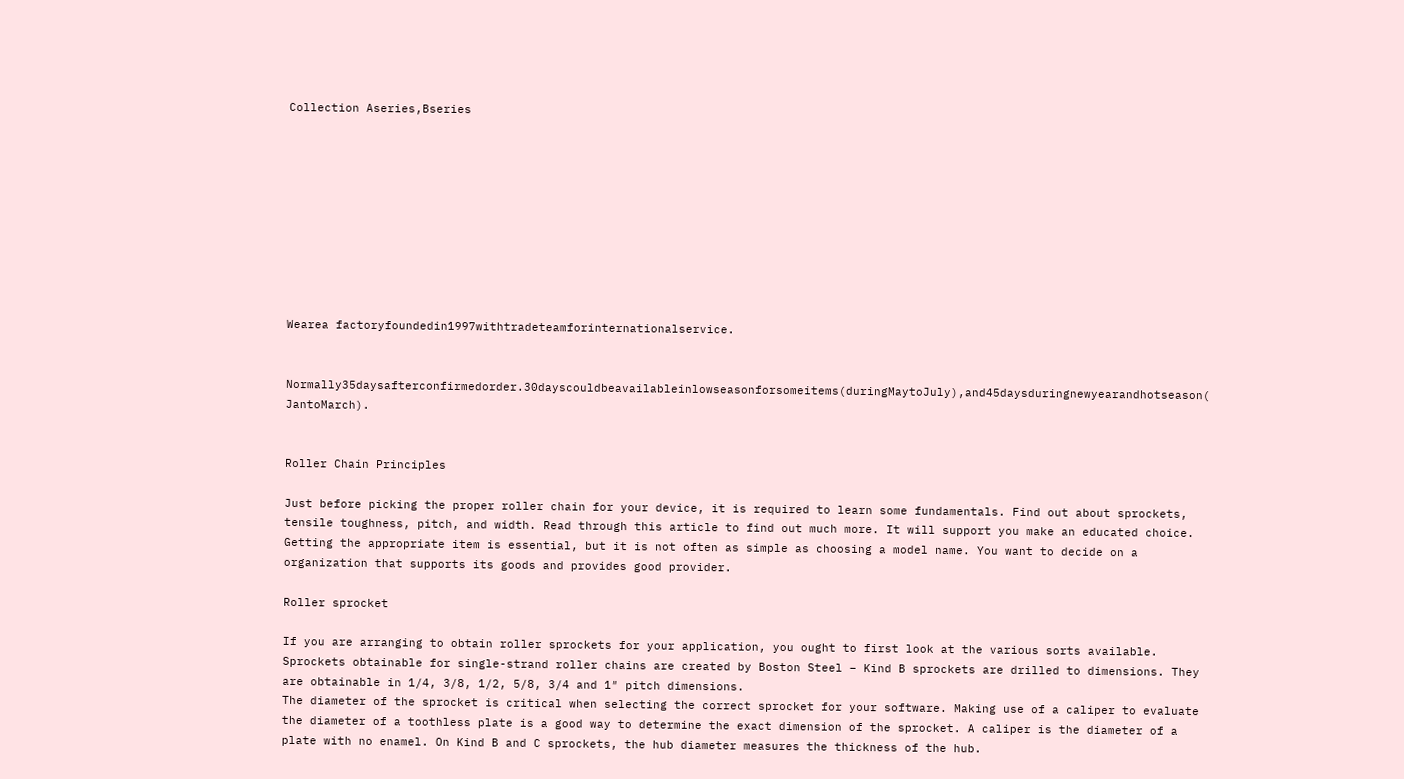Collection Aseries,Bseries










Wearea factoryfoundedin1997withtradeteamforinternationalservice.


Normally35daysafterconfirmedorder.30dayscouldbeavailableinlowseasonforsomeitems(duringMaytoJuly),and45daysduringnewyearandhotseason( JantoMarch).


Roller Chain Principles

Just before picking the proper roller chain for your device, it is required to learn some fundamentals. Find out about sprockets, tensile toughness, pitch, and width. Read through this article to find out much more. It will support you make an educated choice. Getting the appropriate item is essential, but it is not often as simple as choosing a model name. You want to decide on a organization that supports its goods and provides good provider.

Roller sprocket

If you are arranging to obtain roller sprockets for your application, you ought to first look at the various sorts available. Sprockets obtainable for single-strand roller chains are created by Boston Steel – Kind B sprockets are drilled to dimensions. They are obtainable in 1/4, 3/8, 1/2, 5/8, 3/4 and 1″ pitch dimensions.
The diameter of the sprocket is critical when selecting the correct sprocket for your software. Making use of a caliper to evaluate the diameter of a toothless plate is a good way to determine the exact dimension of the sprocket. A caliper is the diameter of a plate with no enamel. On Kind B and C sprockets, the hub diameter measures the thickness of the hub.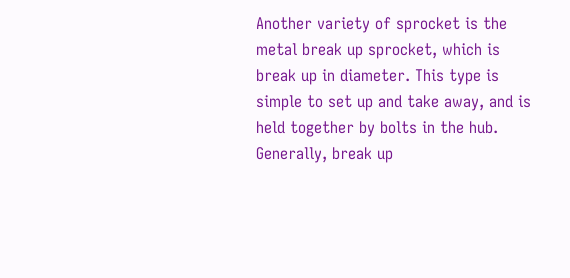Another variety of sprocket is the metal break up sprocket, which is break up in diameter. This type is simple to set up and take away, and is held together by bolts in the hub. Generally, break up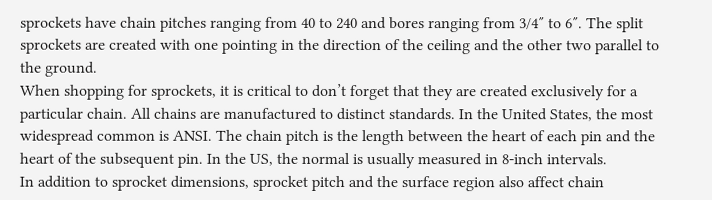sprockets have chain pitches ranging from 40 to 240 and bores ranging from 3/4″ to 6″. The split sprockets are created with one pointing in the direction of the ceiling and the other two parallel to the ground.
When shopping for sprockets, it is critical to don’t forget that they are created exclusively for a particular chain. All chains are manufactured to distinct standards. In the United States, the most widespread common is ANSI. The chain pitch is the length between the heart of each pin and the heart of the subsequent pin. In the US, the normal is usually measured in 8-inch intervals.
In addition to sprocket dimensions, sprocket pitch and the surface region also affect chain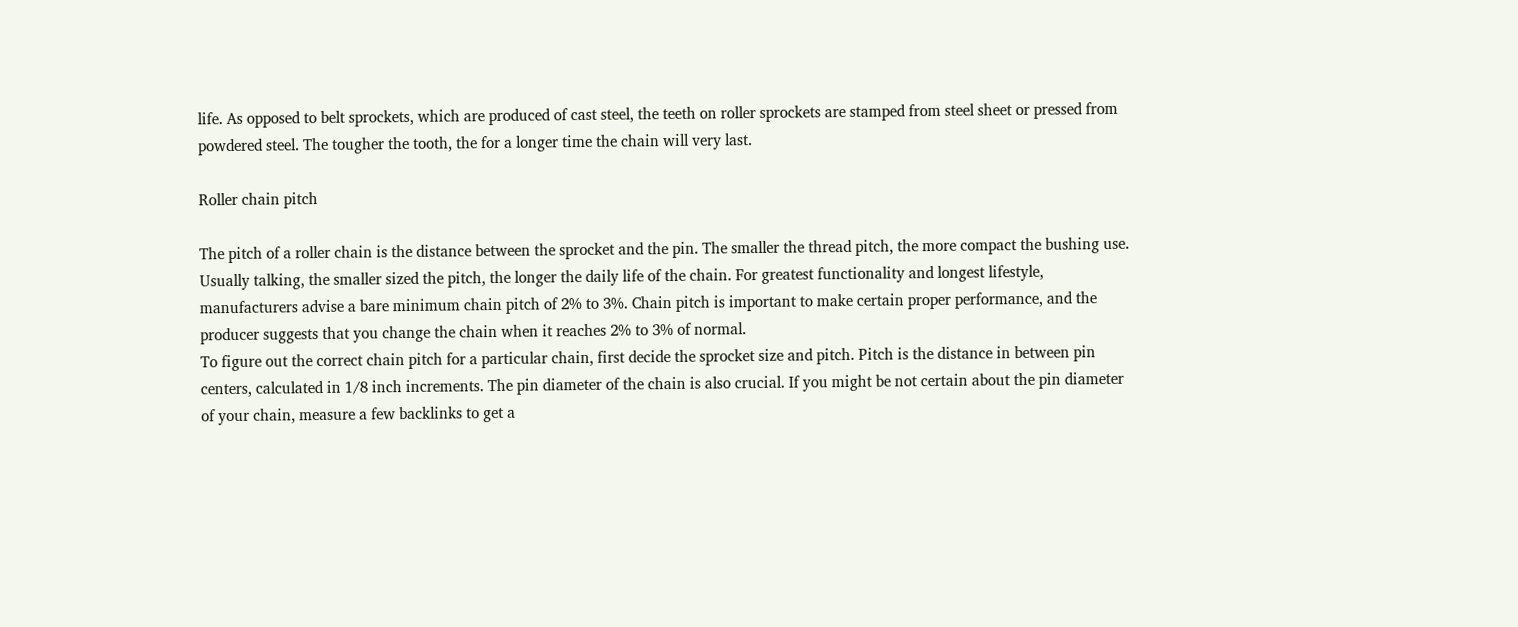life. As opposed to belt sprockets, which are produced of cast steel, the teeth on roller sprockets are stamped from steel sheet or pressed from powdered steel. The tougher the tooth, the for a longer time the chain will very last.

Roller chain pitch

The pitch of a roller chain is the distance between the sprocket and the pin. The smaller the thread pitch, the more compact the bushing use. Usually talking, the smaller sized the pitch, the longer the daily life of the chain. For greatest functionality and longest lifestyle, manufacturers advise a bare minimum chain pitch of 2% to 3%. Chain pitch is important to make certain proper performance, and the producer suggests that you change the chain when it reaches 2% to 3% of normal.
To figure out the correct chain pitch for a particular chain, first decide the sprocket size and pitch. Pitch is the distance in between pin centers, calculated in 1/8 inch increments. The pin diameter of the chain is also crucial. If you might be not certain about the pin diameter of your chain, measure a few backlinks to get a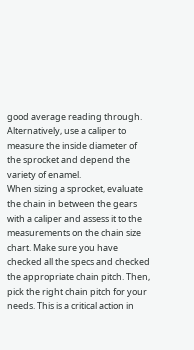good average reading through. Alternatively, use a caliper to measure the inside diameter of the sprocket and depend the variety of enamel.
When sizing a sprocket, evaluate the chain in between the gears with a caliper and assess it to the measurements on the chain size chart. Make sure you have checked all the specs and checked the appropriate chain pitch. Then, pick the right chain pitch for your needs. This is a critical action in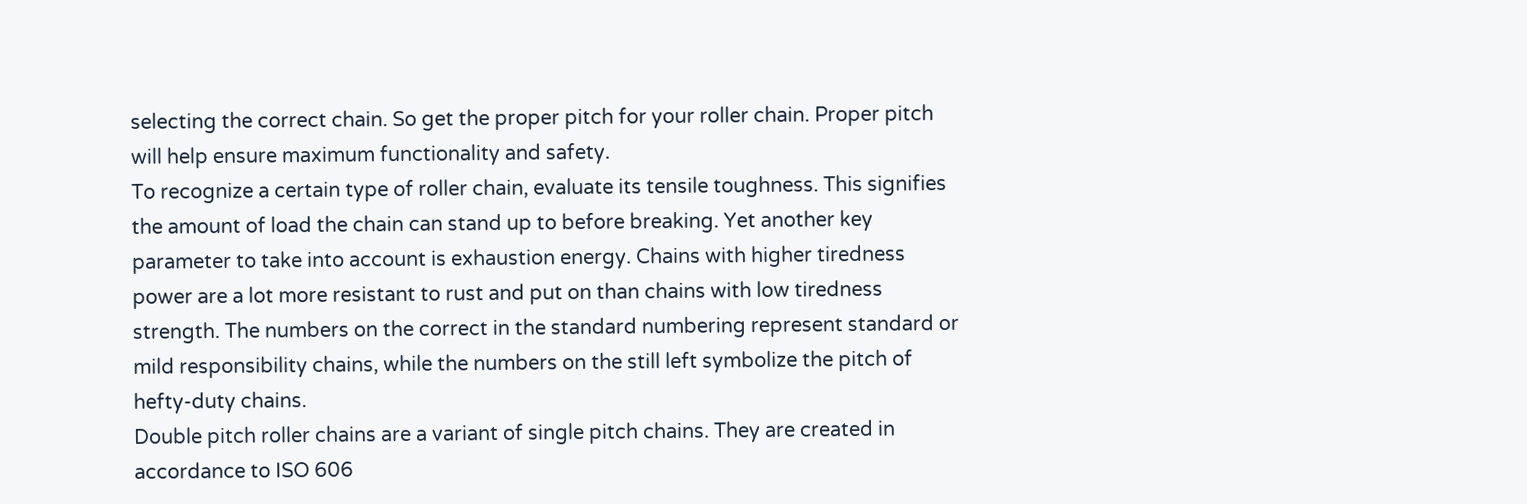selecting the correct chain. So get the proper pitch for your roller chain. Proper pitch will help ensure maximum functionality and safety.
To recognize a certain type of roller chain, evaluate its tensile toughness. This signifies the amount of load the chain can stand up to before breaking. Yet another key parameter to take into account is exhaustion energy. Chains with higher tiredness power are a lot more resistant to rust and put on than chains with low tiredness strength. The numbers on the correct in the standard numbering represent standard or mild responsibility chains, while the numbers on the still left symbolize the pitch of hefty-duty chains.
Double pitch roller chains are a variant of single pitch chains. They are created in accordance to ISO 606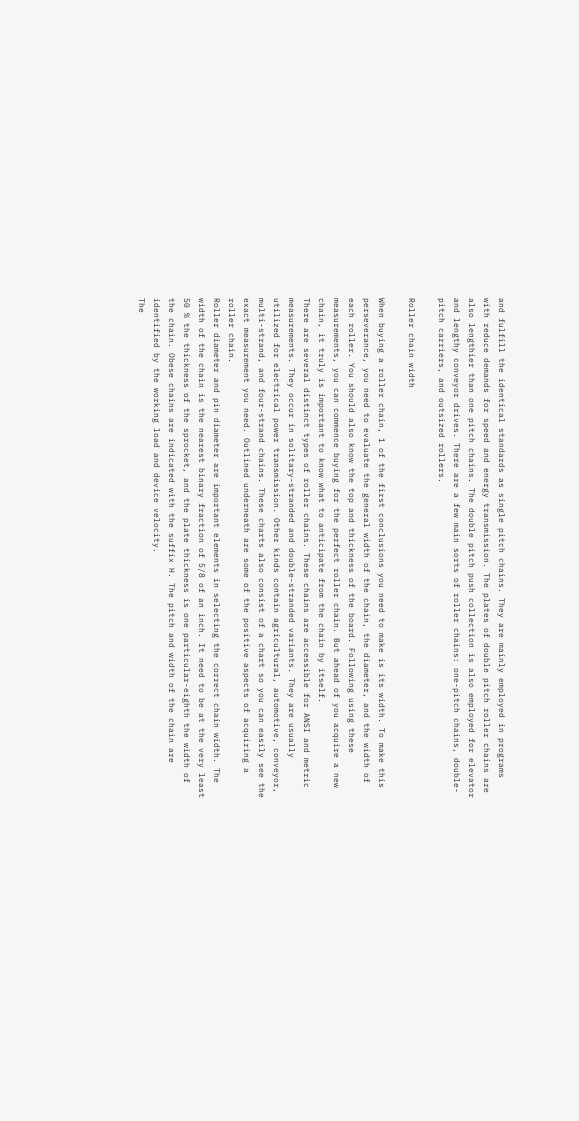and fulfill the identical standards as single pitch chains. They are mainly employed in programs with reduce demands for speed and energy transmission. The plates of double pitch roller chains are also lengthier than one pitch chains. The double pitch push collection is also employed for elevator and lengthy conveyor drives. There are a few main sorts of roller chains: one-pitch chains, double-pitch carriers, and outsized rollers.

Roller chain width

When buying a roller chain, 1 of the first conclusions you need to make is its width. To make this perseverance, you need to evaluate the general width of the chain, the diameter, and the width of each roller. You should also know the top and thickness of the board. Following using these measurements, you can commence buying for the perfect roller chain. But ahead of you acquire a new chain, it truly is important to know what to anticipate from the chain by itself.
There are several distinct types of roller chains. These chains are accessible for ANSI and metric measurements. They occur in solitary-stranded and double-stranded variants. They are usually utilized for electrical power transmission. Other kinds contain agricultural, automotive, conveyor, multi-strand, and four-strand chains. These charts also consist of a chart so you can easily see the exact measurement you need. Outlined underneath are some of the positive aspects of acquiring a roller chain.
Roller diameter and pin diameter are important elements in selecting the correct chain width. The width of the chain is the nearest binary fraction of 5/8 of an inch. It need to be at the very least 50 % the thickness of the sprocket, and the plate thickness is one particular-eighth the width of the chain. Obese chains are indicated with the suffix H. The pitch and width of the chain are identified by the working load and device velocity.
The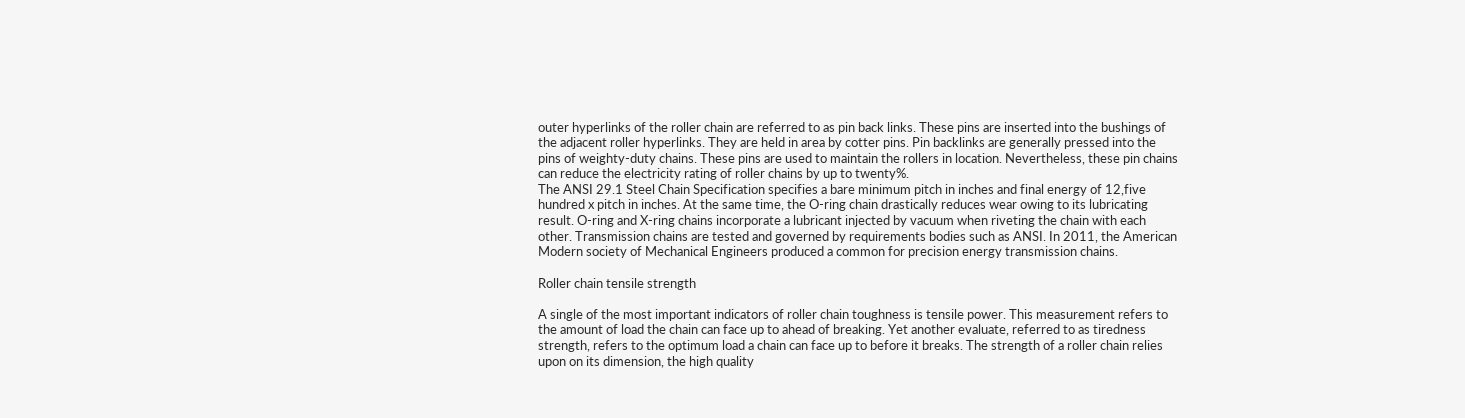outer hyperlinks of the roller chain are referred to as pin back links. These pins are inserted into the bushings of the adjacent roller hyperlinks. They are held in area by cotter pins. Pin backlinks are generally pressed into the pins of weighty-duty chains. These pins are used to maintain the rollers in location. Nevertheless, these pin chains can reduce the electricity rating of roller chains by up to twenty%.
The ANSI 29.1 Steel Chain Specification specifies a bare minimum pitch in inches and final energy of 12,five hundred x pitch in inches. At the same time, the O-ring chain drastically reduces wear owing to its lubricating result. O-ring and X-ring chains incorporate a lubricant injected by vacuum when riveting the chain with each other. Transmission chains are tested and governed by requirements bodies such as ANSI. In 2011, the American Modern society of Mechanical Engineers produced a common for precision energy transmission chains.

Roller chain tensile strength

A single of the most important indicators of roller chain toughness is tensile power. This measurement refers to the amount of load the chain can face up to ahead of breaking. Yet another evaluate, referred to as tiredness strength, refers to the optimum load a chain can face up to before it breaks. The strength of a roller chain relies upon on its dimension, the high quality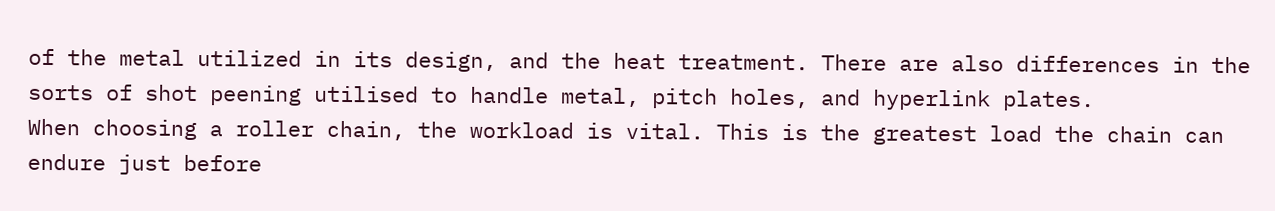of the metal utilized in its design, and the heat treatment. There are also differences in the sorts of shot peening utilised to handle metal, pitch holes, and hyperlink plates.
When choosing a roller chain, the workload is vital. This is the greatest load the chain can endure just before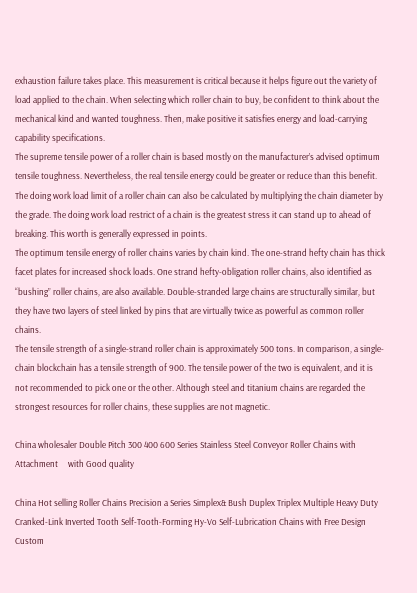exhaustion failure takes place. This measurement is critical because it helps figure out the variety of load applied to the chain. When selecting which roller chain to buy, be confident to think about the mechanical kind and wanted toughness. Then, make positive it satisfies energy and load-carrying capability specifications.
The supreme tensile power of a roller chain is based mostly on the manufacturer’s advised optimum tensile toughness. Nevertheless, the real tensile energy could be greater or reduce than this benefit. The doing work load limit of a roller chain can also be calculated by multiplying the chain diameter by the grade. The doing work load restrict of a chain is the greatest stress it can stand up to ahead of breaking. This worth is generally expressed in points.
The optimum tensile energy of roller chains varies by chain kind. The one-strand hefty chain has thick facet plates for increased shock loads. One strand hefty-obligation roller chains, also identified as “bushing” roller chains, are also available. Double-stranded large chains are structurally similar, but they have two layers of steel linked by pins that are virtually twice as powerful as common roller chains.
The tensile strength of a single-strand roller chain is approximately 500 tons. In comparison, a single-chain blockchain has a tensile strength of 900. The tensile power of the two is equivalent, and it is not recommended to pick one or the other. Although steel and titanium chains are regarded the strongest resources for roller chains, these supplies are not magnetic.

China wholesaler Double Pitch 300 400 600 Series Stainless Steel Conveyor Roller Chains with Attachment     with Good quality

China Hot selling Roller Chains Precision a Series Simplex& Bush Duplex Triplex Multiple Heavy Duty Cranked-Link Inverted Tooth Self-Tooth-Forming Hy-Vo Self-Lubrication Chains with Free Design Custom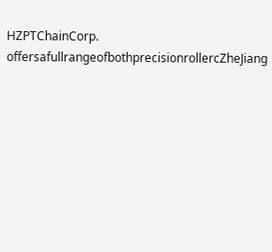HZPTChainCorp. offersafullrangeofbothprecisionrollercZheJiang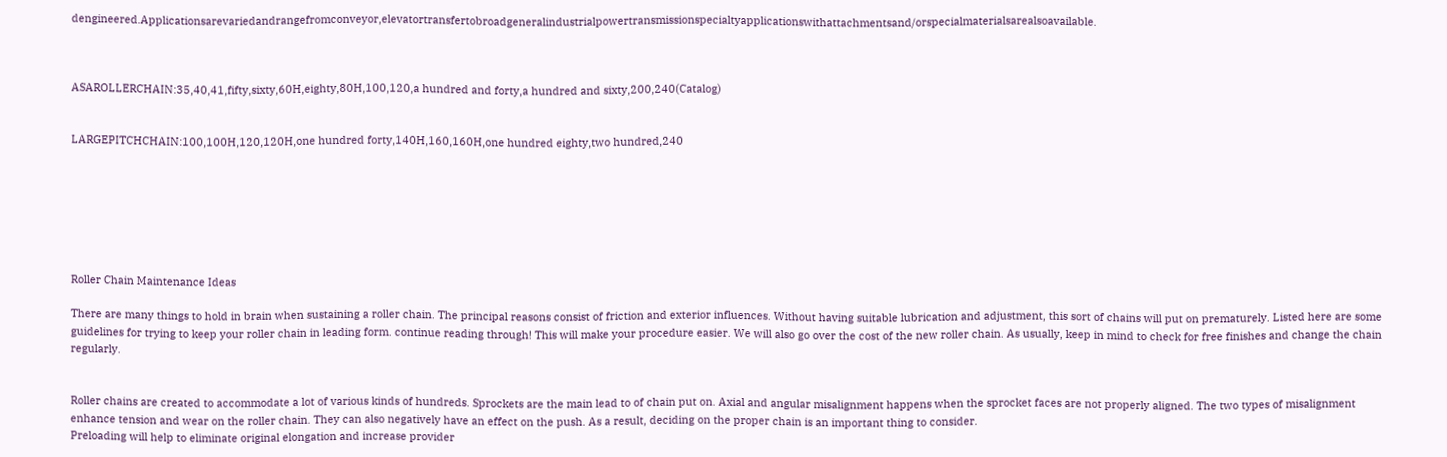dengineered.Applicationsarevariedandrangefromconveyor,elevatortransfertobroadgeneralindustrialpowertransmissionspecialtyapplicationswithattachmentsand/orspecialmaterialsarealsoavailable.



ASAROLLERCHAIN:35,40,41,fifty,sixty,60H,eighty,80H,100,120,a hundred and forty,a hundred and sixty,200,240(Catalog)


LARGEPITCHCHAIN:100,100H,120,120H,one hundred forty,140H,160,160H,one hundred eighty,two hundred,240







Roller Chain Maintenance Ideas

There are many things to hold in brain when sustaining a roller chain. The principal reasons consist of friction and exterior influences. Without having suitable lubrication and adjustment, this sort of chains will put on prematurely. Listed here are some guidelines for trying to keep your roller chain in leading form. continue reading through! This will make your procedure easier. We will also go over the cost of the new roller chain. As usually, keep in mind to check for free finishes and change the chain regularly.


Roller chains are created to accommodate a lot of various kinds of hundreds. Sprockets are the main lead to of chain put on. Axial and angular misalignment happens when the sprocket faces are not properly aligned. The two types of misalignment enhance tension and wear on the roller chain. They can also negatively have an effect on the push. As a result, deciding on the proper chain is an important thing to consider.
Preloading will help to eliminate original elongation and increase provider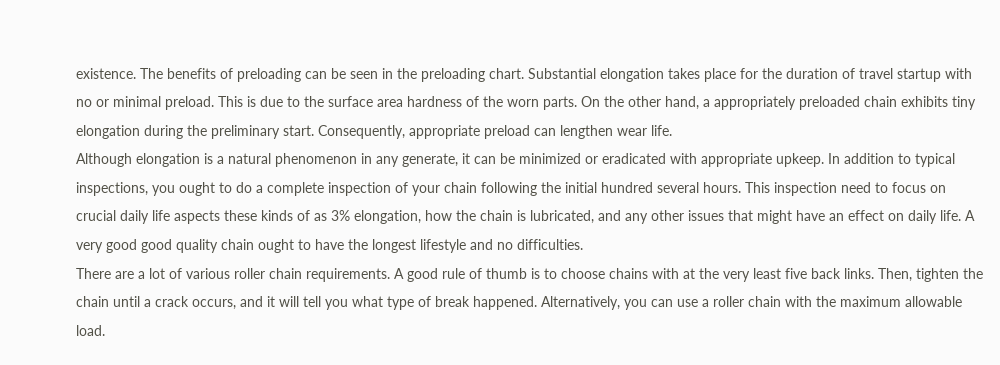existence. The benefits of preloading can be seen in the preloading chart. Substantial elongation takes place for the duration of travel startup with no or minimal preload. This is due to the surface area hardness of the worn parts. On the other hand, a appropriately preloaded chain exhibits tiny elongation during the preliminary start. Consequently, appropriate preload can lengthen wear life.
Although elongation is a natural phenomenon in any generate, it can be minimized or eradicated with appropriate upkeep. In addition to typical inspections, you ought to do a complete inspection of your chain following the initial hundred several hours. This inspection need to focus on crucial daily life aspects these kinds of as 3% elongation, how the chain is lubricated, and any other issues that might have an effect on daily life. A very good good quality chain ought to have the longest lifestyle and no difficulties.
There are a lot of various roller chain requirements. A good rule of thumb is to choose chains with at the very least five back links. Then, tighten the chain until a crack occurs, and it will tell you what type of break happened. Alternatively, you can use a roller chain with the maximum allowable load.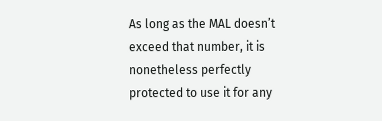As long as the MAL doesn’t exceed that number, it is nonetheless perfectly protected to use it for any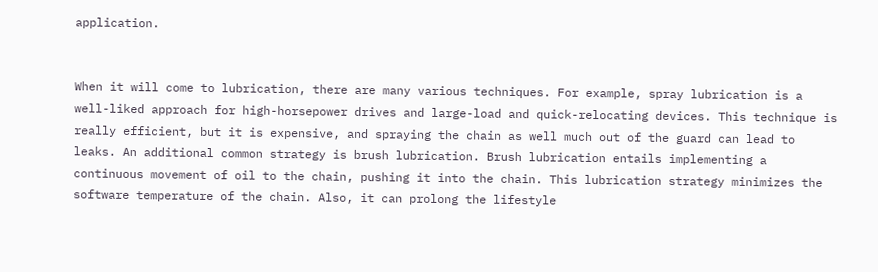application.


When it will come to lubrication, there are many various techniques. For example, spray lubrication is a well-liked approach for high-horsepower drives and large-load and quick-relocating devices. This technique is really efficient, but it is expensive, and spraying the chain as well much out of the guard can lead to leaks. An additional common strategy is brush lubrication. Brush lubrication entails implementing a continuous movement of oil to the chain, pushing it into the chain. This lubrication strategy minimizes the software temperature of the chain. Also, it can prolong the lifestyle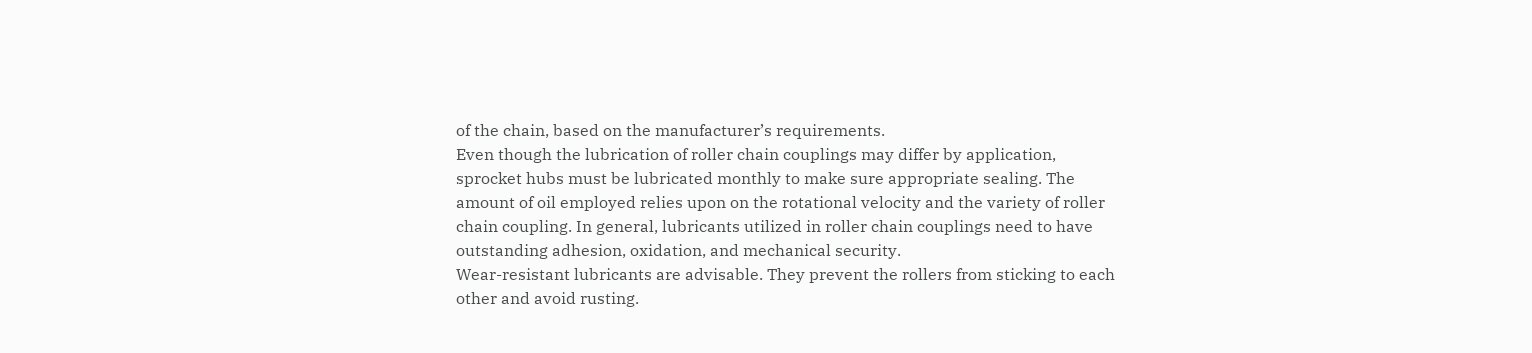of the chain, based on the manufacturer’s requirements.
Even though the lubrication of roller chain couplings may differ by application, sprocket hubs must be lubricated monthly to make sure appropriate sealing. The amount of oil employed relies upon on the rotational velocity and the variety of roller chain coupling. In general, lubricants utilized in roller chain couplings need to have outstanding adhesion, oxidation, and mechanical security.
Wear-resistant lubricants are advisable. They prevent the rollers from sticking to each other and avoid rusting.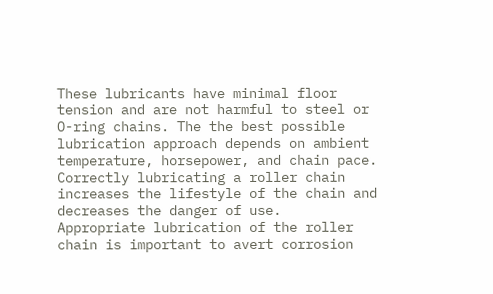These lubricants have minimal floor tension and are not harmful to steel or O-ring chains. The the best possible lubrication approach depends on ambient temperature, horsepower, and chain pace. Correctly lubricating a roller chain increases the lifestyle of the chain and decreases the danger of use.
Appropriate lubrication of the roller chain is important to avert corrosion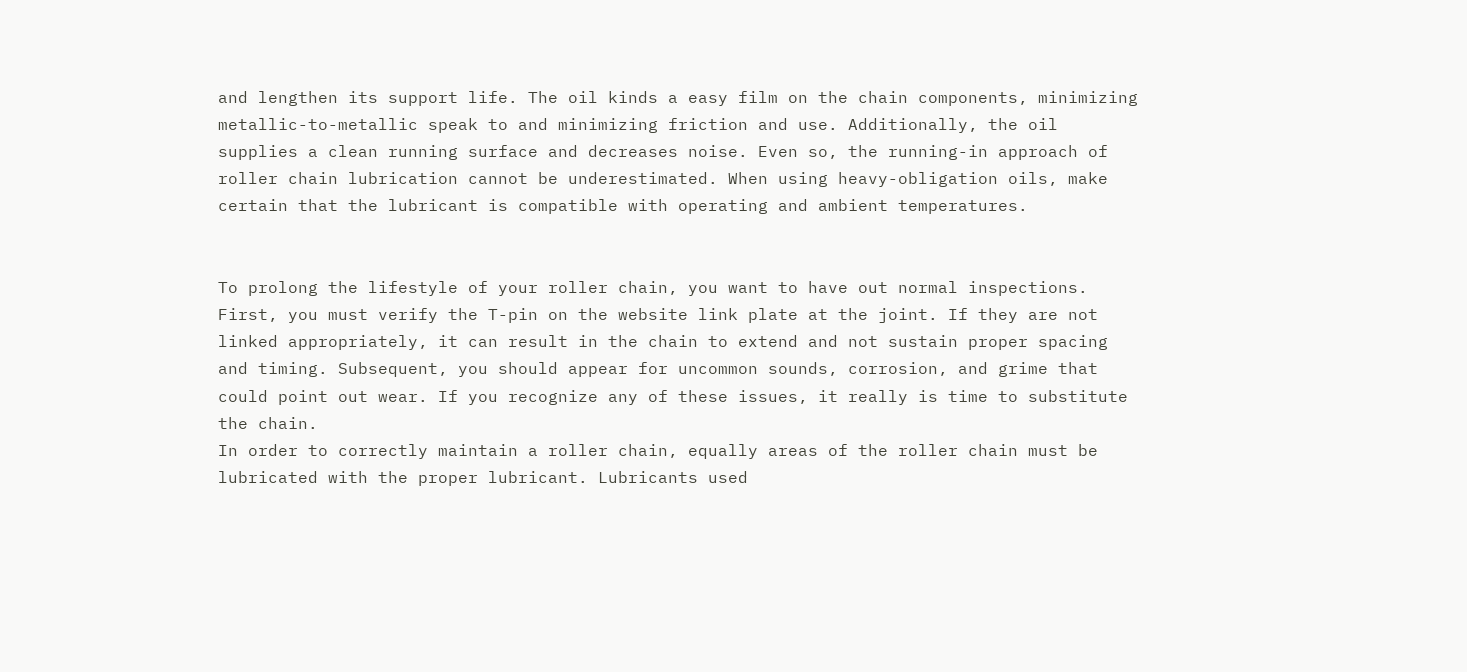and lengthen its support life. The oil kinds a easy film on the chain components, minimizing metallic-to-metallic speak to and minimizing friction and use. Additionally, the oil supplies a clean running surface and decreases noise. Even so, the running-in approach of roller chain lubrication cannot be underestimated. When using heavy-obligation oils, make certain that the lubricant is compatible with operating and ambient temperatures.


To prolong the lifestyle of your roller chain, you want to have out normal inspections. First, you must verify the T-pin on the website link plate at the joint. If they are not linked appropriately, it can result in the chain to extend and not sustain proper spacing and timing. Subsequent, you should appear for uncommon sounds, corrosion, and grime that could point out wear. If you recognize any of these issues, it really is time to substitute the chain.
In order to correctly maintain a roller chain, equally areas of the roller chain must be lubricated with the proper lubricant. Lubricants used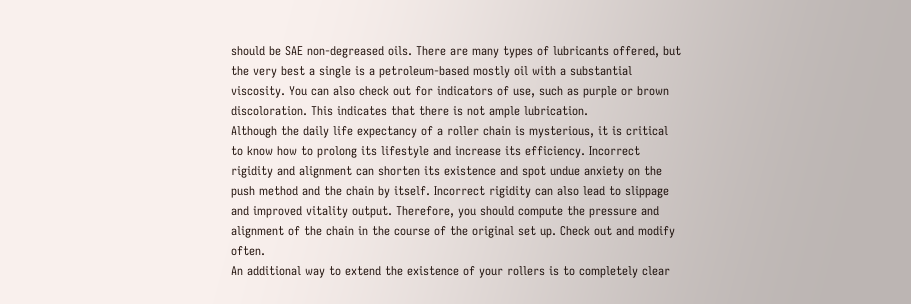should be SAE non-degreased oils. There are many types of lubricants offered, but the very best a single is a petroleum-based mostly oil with a substantial viscosity. You can also check out for indicators of use, such as purple or brown discoloration. This indicates that there is not ample lubrication.
Although the daily life expectancy of a roller chain is mysterious, it is critical to know how to prolong its lifestyle and increase its efficiency. Incorrect rigidity and alignment can shorten its existence and spot undue anxiety on the push method and the chain by itself. Incorrect rigidity can also lead to slippage and improved vitality output. Therefore, you should compute the pressure and alignment of the chain in the course of the original set up. Check out and modify often.
An additional way to extend the existence of your rollers is to completely clear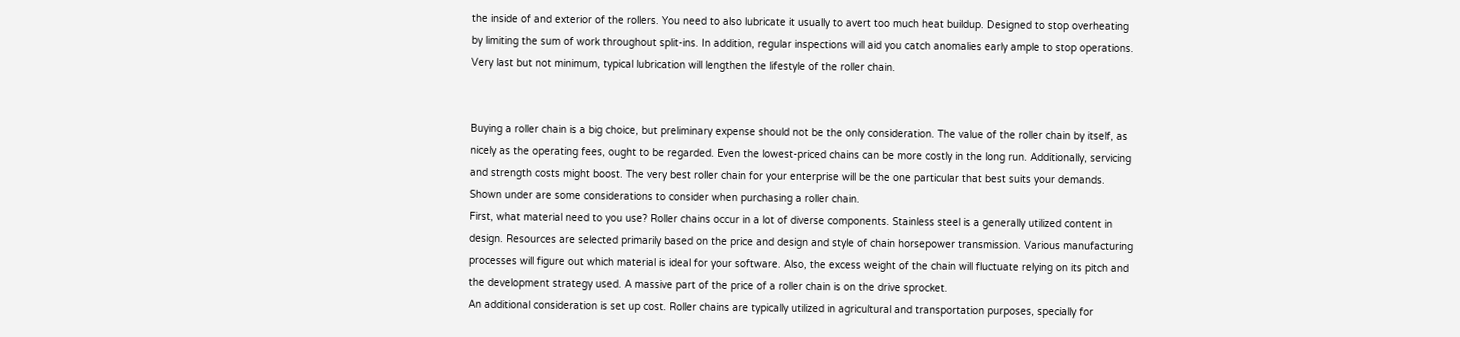the inside of and exterior of the rollers. You need to also lubricate it usually to avert too much heat buildup. Designed to stop overheating by limiting the sum of work throughout split-ins. In addition, regular inspections will aid you catch anomalies early ample to stop operations. Very last but not minimum, typical lubrication will lengthen the lifestyle of the roller chain.


Buying a roller chain is a big choice, but preliminary expense should not be the only consideration. The value of the roller chain by itself, as nicely as the operating fees, ought to be regarded. Even the lowest-priced chains can be more costly in the long run. Additionally, servicing and strength costs might boost. The very best roller chain for your enterprise will be the one particular that best suits your demands. Shown under are some considerations to consider when purchasing a roller chain.
First, what material need to you use? Roller chains occur in a lot of diverse components. Stainless steel is a generally utilized content in design. Resources are selected primarily based on the price and design and style of chain horsepower transmission. Various manufacturing processes will figure out which material is ideal for your software. Also, the excess weight of the chain will fluctuate relying on its pitch and the development strategy used. A massive part of the price of a roller chain is on the drive sprocket.
An additional consideration is set up cost. Roller chains are typically utilized in agricultural and transportation purposes, specially for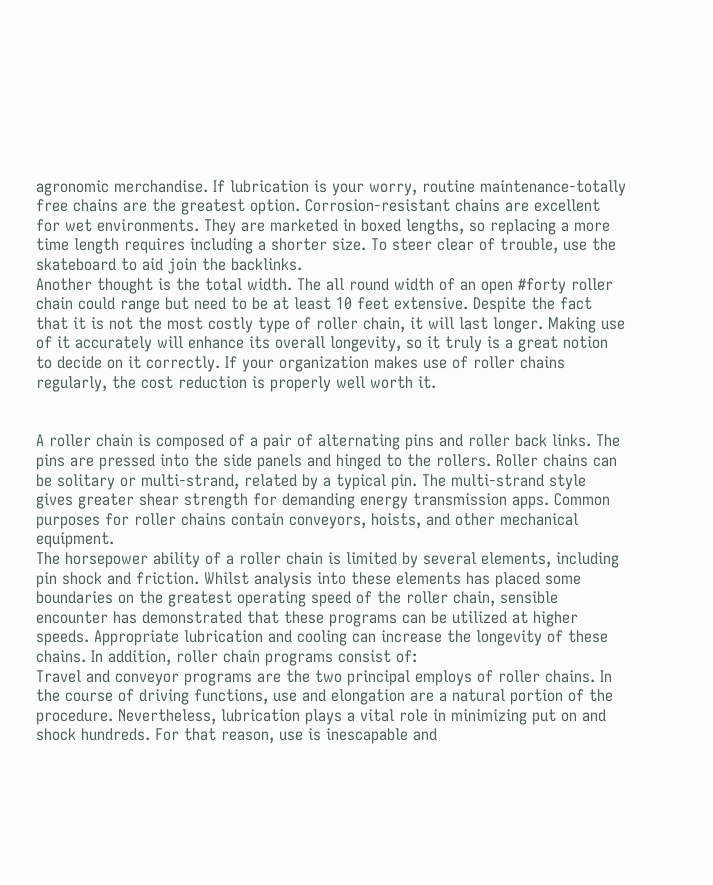agronomic merchandise. If lubrication is your worry, routine maintenance-totally free chains are the greatest option. Corrosion-resistant chains are excellent for wet environments. They are marketed in boxed lengths, so replacing a more time length requires including a shorter size. To steer clear of trouble, use the skateboard to aid join the backlinks.
Another thought is the total width. The all round width of an open #forty roller chain could range but need to be at least 10 feet extensive. Despite the fact that it is not the most costly type of roller chain, it will last longer. Making use of it accurately will enhance its overall longevity, so it truly is a great notion to decide on it correctly. If your organization makes use of roller chains regularly, the cost reduction is properly well worth it.


A roller chain is composed of a pair of alternating pins and roller back links. The pins are pressed into the side panels and hinged to the rollers. Roller chains can be solitary or multi-strand, related by a typical pin. The multi-strand style gives greater shear strength for demanding energy transmission apps. Common purposes for roller chains contain conveyors, hoists, and other mechanical equipment.
The horsepower ability of a roller chain is limited by several elements, including pin shock and friction. Whilst analysis into these elements has placed some boundaries on the greatest operating speed of the roller chain, sensible encounter has demonstrated that these programs can be utilized at higher speeds. Appropriate lubrication and cooling can increase the longevity of these chains. In addition, roller chain programs consist of:
Travel and conveyor programs are the two principal employs of roller chains. In the course of driving functions, use and elongation are a natural portion of the procedure. Nevertheless, lubrication plays a vital role in minimizing put on and shock hundreds. For that reason, use is inescapable and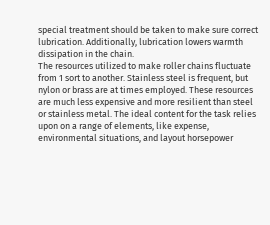special treatment should be taken to make sure correct lubrication. Additionally, lubrication lowers warmth dissipation in the chain.
The resources utilized to make roller chains fluctuate from 1 sort to another. Stainless steel is frequent, but nylon or brass are at times employed. These resources are much less expensive and more resilient than steel or stainless metal. The ideal content for the task relies upon on a range of elements, like expense, environmental situations, and layout horsepower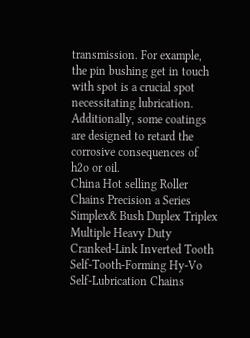transmission. For example, the pin bushing get in touch with spot is a crucial spot necessitating lubrication. Additionally, some coatings are designed to retard the corrosive consequences of h2o or oil.
China Hot selling Roller Chains Precision a Series Simplex& Bush Duplex Triplex Multiple Heavy Duty Cranked-Link Inverted Tooth Self-Tooth-Forming Hy-Vo Self-Lubrication Chains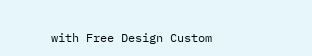with Free Design Custom